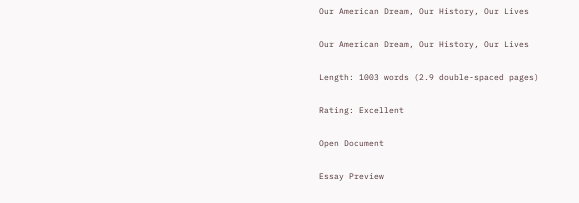Our American Dream, Our History, Our Lives

Our American Dream, Our History, Our Lives

Length: 1003 words (2.9 double-spaced pages)

Rating: Excellent

Open Document

Essay Preview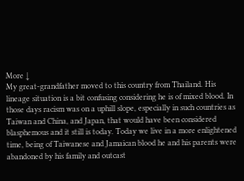More ↓
My great-grandfather moved to this country from Thailand. His lineage situation is a bit confusing considering he is of mixed blood. In those days racism was on a uphill slope, especially in such countries as Taiwan and China, and Japan, that would have been considered blasphemous and it still is today. Today we live in a more enlightened time, being of Taiwanese and Jamaican blood he and his parents were abandoned by his family and outcast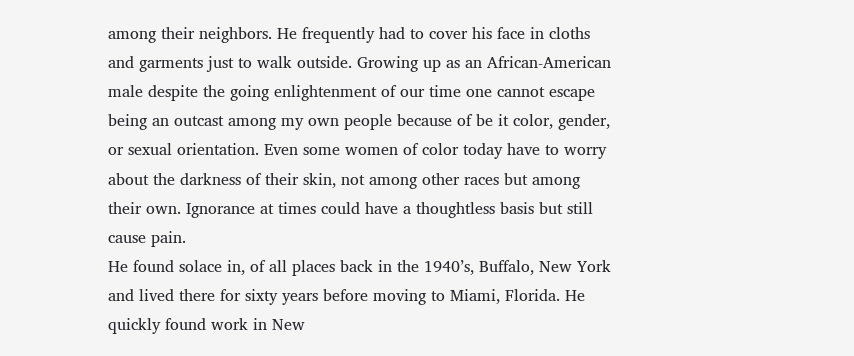among their neighbors. He frequently had to cover his face in cloths and garments just to walk outside. Growing up as an African-American male despite the going enlightenment of our time one cannot escape being an outcast among my own people because of be it color, gender, or sexual orientation. Even some women of color today have to worry about the darkness of their skin, not among other races but among their own. Ignorance at times could have a thoughtless basis but still cause pain.
He found solace in, of all places back in the 1940’s, Buffalo, New York and lived there for sixty years before moving to Miami, Florida. He quickly found work in New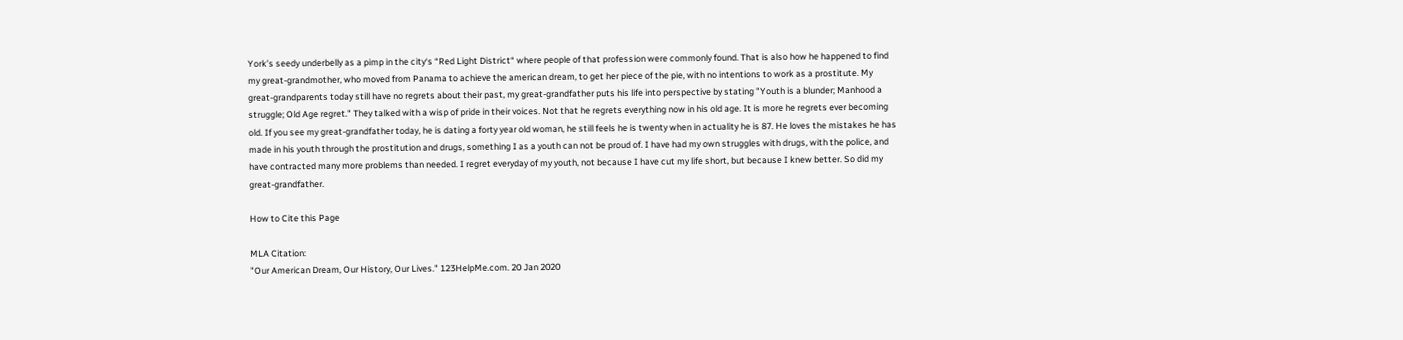York’s seedy underbelly as a pimp in the city‘s “Red Light District“ where people of that profession were commonly found. That is also how he happened to find my great-grandmother, who moved from Panama to achieve the american dream, to get her piece of the pie, with no intentions to work as a prostitute. My great-grandparents today still have no regrets about their past, my great-grandfather puts his life into perspective by stating "Youth is a blunder; Manhood a struggle; Old Age regret." They talked with a wisp of pride in their voices. Not that he regrets everything now in his old age. It is more he regrets ever becoming old. If you see my great-grandfather today, he is dating a forty year old woman, he still feels he is twenty when in actuality he is 87. He loves the mistakes he has made in his youth through the prostitution and drugs, something I as a youth can not be proud of. I have had my own struggles with drugs, with the police, and have contracted many more problems than needed. I regret everyday of my youth, not because I have cut my life short, but because I knew better. So did my great-grandfather.

How to Cite this Page

MLA Citation:
"Our American Dream, Our History, Our Lives." 123HelpMe.com. 20 Jan 2020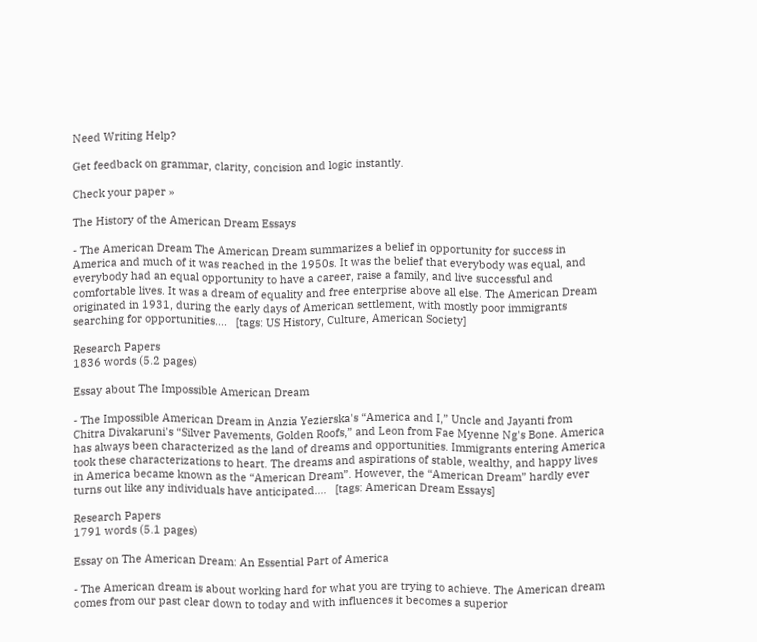Need Writing Help?

Get feedback on grammar, clarity, concision and logic instantly.

Check your paper »

The History of the American Dream Essays

- The American Dream The American Dream summarizes a belief in opportunity for success in America and much of it was reached in the 1950s. It was the belief that everybody was equal, and everybody had an equal opportunity to have a career, raise a family, and live successful and comfortable lives. It was a dream of equality and free enterprise above all else. The American Dream originated in 1931, during the early days of American settlement, with mostly poor immigrants searching for opportunities....   [tags: US History, Culture, American Society]

Research Papers
1836 words (5.2 pages)

Essay about The Impossible American Dream

- The Impossible American Dream in Anzia Yezierska's “America and I,” Uncle and Jayanti from Chitra Divakaruni's “Silver Pavements, Golden Roofs,” and Leon from Fae Myenne Ng's Bone. America has always been characterized as the land of dreams and opportunities. Immigrants entering America took these characterizations to heart. The dreams and aspirations of stable, wealthy, and happy lives in America became known as the “American Dream”. However, the “American Dream” hardly ever turns out like any individuals have anticipated....   [tags: American Dream Essays]

Research Papers
1791 words (5.1 pages)

Essay on The American Dream: An Essential Part of America

- The American dream is about working hard for what you are trying to achieve. The American dream comes from our past clear down to today and with influences it becomes a superior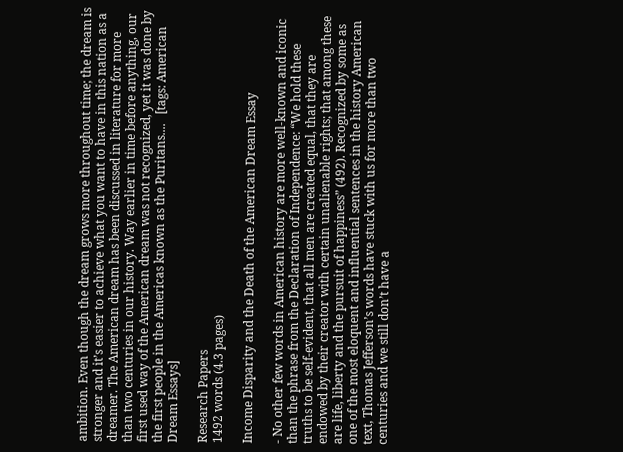ambition. Even though the dream grows more throughout time; the dream is stronger and it’s easier to achieve what you want to have in this nation as a dreamer. The American dream has been discussed in literature for more than two centuries in our history. Way earlier in time before anything, our first used way of the American dream was not recognized, yet it was done by the first people in the Americas known as the Puritans....   [tags: American Dream Essays]

Research Papers
1492 words (4.3 pages)

Income Disparity and the Death of the American Dream Essay

- No other few words in American history are more well-known and iconic than the phrase from the Declaration of Independence: “We hold these truths to be self-evident, that all men are created equal, that they are endowed by their creator with certain unalienable rights; that among these are life, liberty and the pursuit of happiness” (492). Recognized by some as one of the most eloquent and influential sentences in the history American text, Thomas Jefferson’s words have stuck with us for more than two centuries and we still don’t have a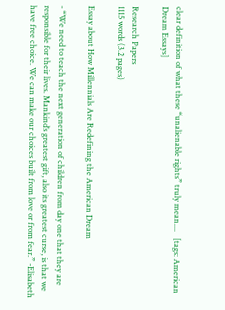clear definition of what these “unalienable rights” truly mean....   [tags: American Dream Essays]

Research Papers
1115 words (3.2 pages)

Essay about How Millennials Are Redefining the American Dream

- “We need to teach the next generation of children from day one that they are responsible for their lives. Mankind’s greatest gift, also its greatest curse, is that we have free choice. We can make our choices built from love or from fear.” -Elisabeth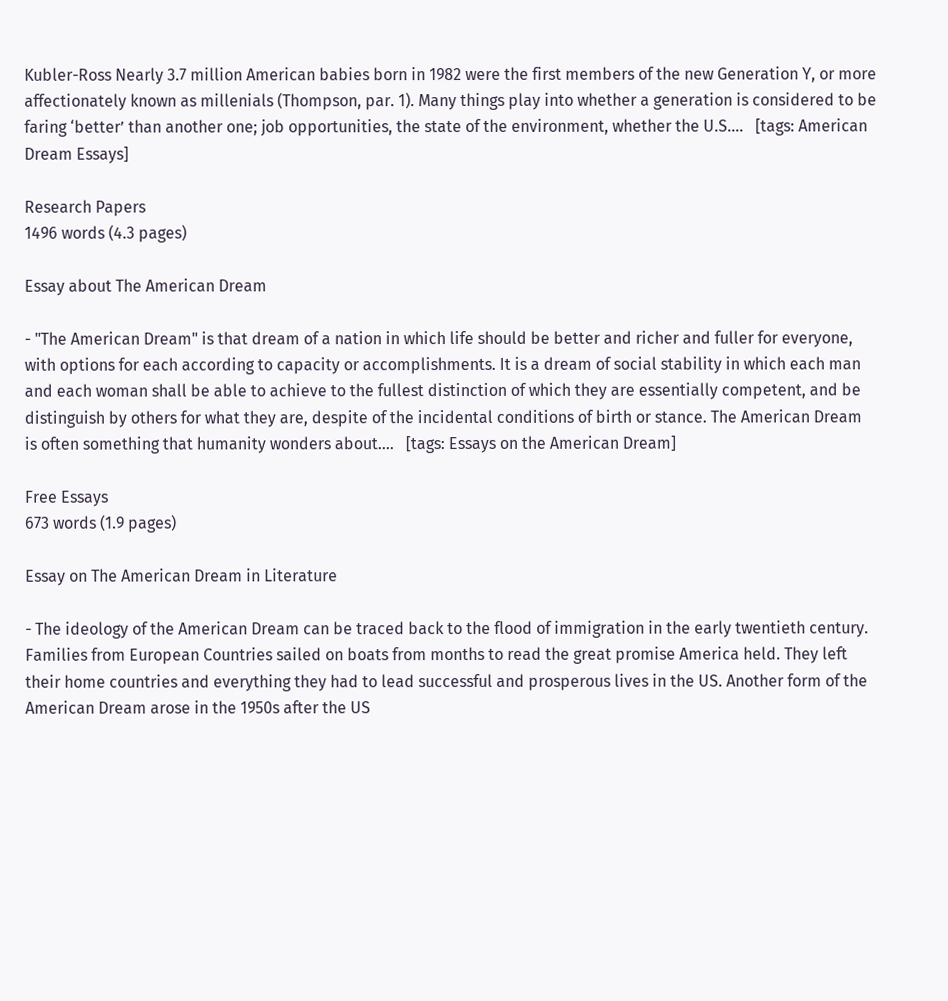Kubler-Ross Nearly 3.7 million American babies born in 1982 were the first members of the new Generation Y, or more affectionately known as millenials (Thompson, par. 1). Many things play into whether a generation is considered to be faring ‘better’ than another one; job opportunities, the state of the environment, whether the U.S....   [tags: American Dream Essays]

Research Papers
1496 words (4.3 pages)

Essay about The American Dream

- "The American Dream" is that dream of a nation in which life should be better and richer and fuller for everyone, with options for each according to capacity or accomplishments. It is a dream of social stability in which each man and each woman shall be able to achieve to the fullest distinction of which they are essentially competent, and be distinguish by others for what they are, despite of the incidental conditions of birth or stance. The American Dream is often something that humanity wonders about....   [tags: Essays on the American Dream]

Free Essays
673 words (1.9 pages)

Essay on The American Dream in Literature

- The ideology of the American Dream can be traced back to the flood of immigration in the early twentieth century. Families from European Countries sailed on boats from months to read the great promise America held. They left their home countries and everything they had to lead successful and prosperous lives in the US. Another form of the American Dream arose in the 1950s after the US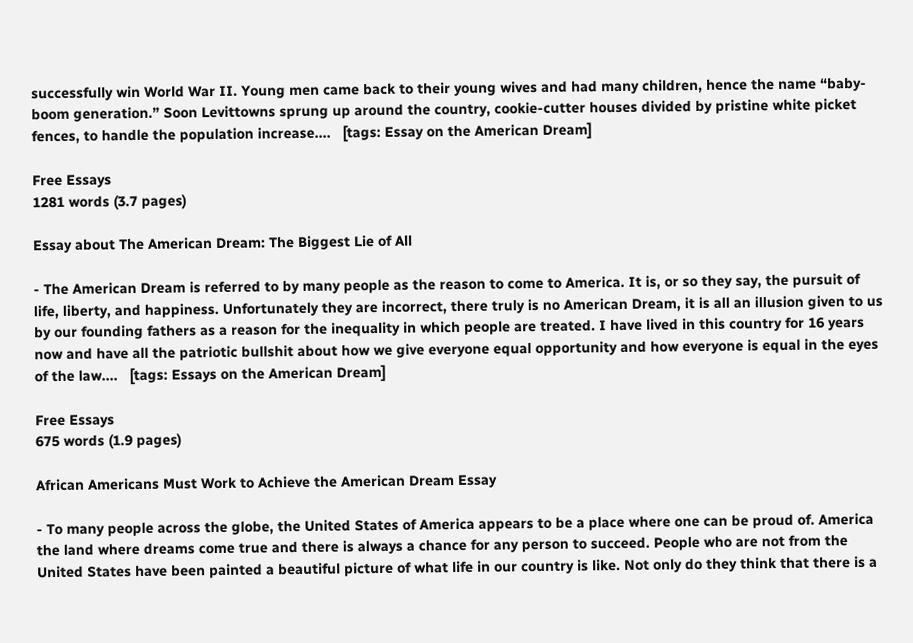successfully win World War II. Young men came back to their young wives and had many children, hence the name “baby-boom generation.” Soon Levittowns sprung up around the country, cookie-cutter houses divided by pristine white picket fences, to handle the population increase....   [tags: Essay on the American Dream]

Free Essays
1281 words (3.7 pages)

Essay about The American Dream: The Biggest Lie of All

- The American Dream is referred to by many people as the reason to come to America. It is, or so they say, the pursuit of life, liberty, and happiness. Unfortunately they are incorrect, there truly is no American Dream, it is all an illusion given to us by our founding fathers as a reason for the inequality in which people are treated. I have lived in this country for 16 years now and have all the patriotic bullshit about how we give everyone equal opportunity and how everyone is equal in the eyes of the law....   [tags: Essays on the American Dream]

Free Essays
675 words (1.9 pages)

African Americans Must Work to Achieve the American Dream Essay

- To many people across the globe, the United States of America appears to be a place where one can be proud of. America the land where dreams come true and there is always a chance for any person to succeed. People who are not from the United States have been painted a beautiful picture of what life in our country is like. Not only do they think that there is a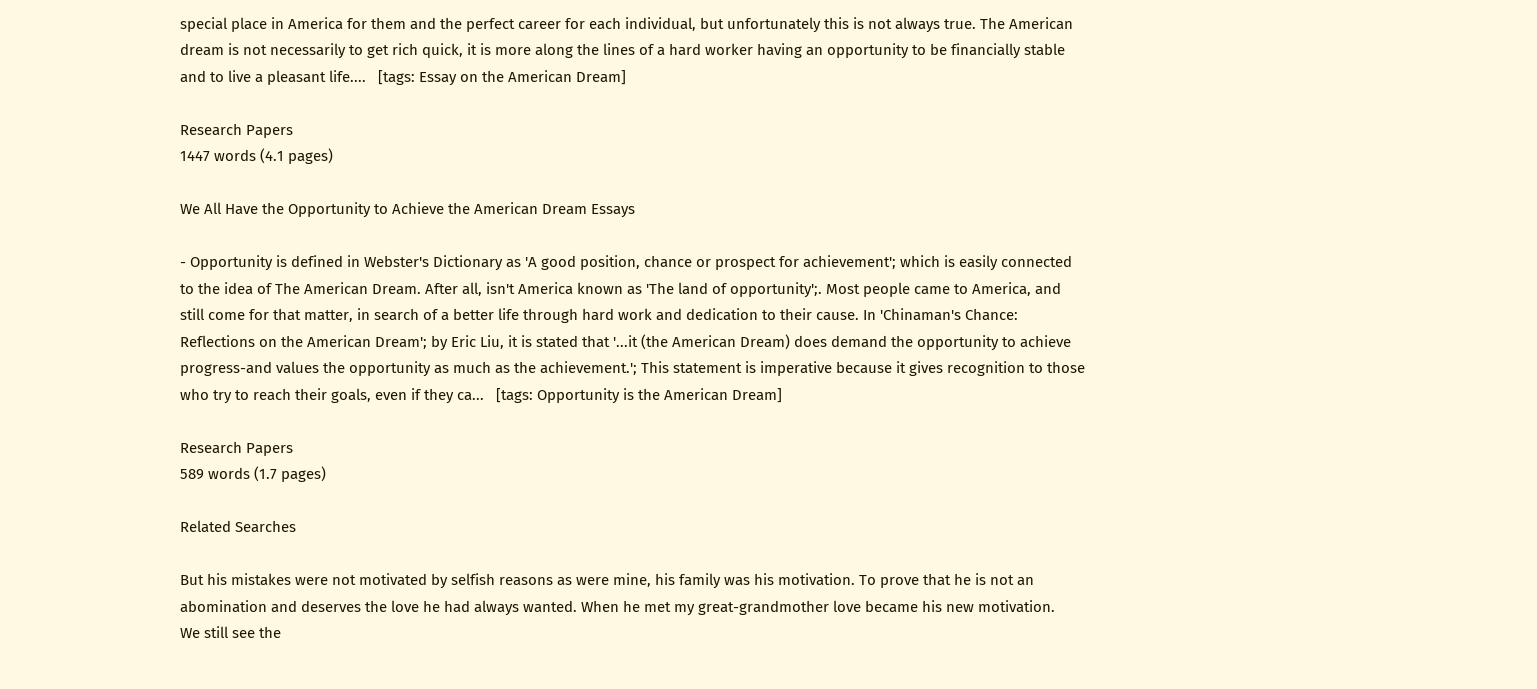special place in America for them and the perfect career for each individual, but unfortunately this is not always true. The American dream is not necessarily to get rich quick, it is more along the lines of a hard worker having an opportunity to be financially stable and to live a pleasant life....   [tags: Essay on the American Dream]

Research Papers
1447 words (4.1 pages)

We All Have the Opportunity to Achieve the American Dream Essays

- Opportunity is defined in Webster's Dictionary as 'A good position, chance or prospect for achievement'; which is easily connected to the idea of The American Dream. After all, isn't America known as 'The land of opportunity';. Most people came to America, and still come for that matter, in search of a better life through hard work and dedication to their cause. In 'Chinaman's Chance: Reflections on the American Dream'; by Eric Liu, it is stated that '...it (the American Dream) does demand the opportunity to achieve progress-and values the opportunity as much as the achievement.'; This statement is imperative because it gives recognition to those who try to reach their goals, even if they ca...   [tags: Opportunity is the American Dream]

Research Papers
589 words (1.7 pages)

Related Searches

But his mistakes were not motivated by selfish reasons as were mine, his family was his motivation. To prove that he is not an abomination and deserves the love he had always wanted. When he met my great-grandmother love became his new motivation.
We still see the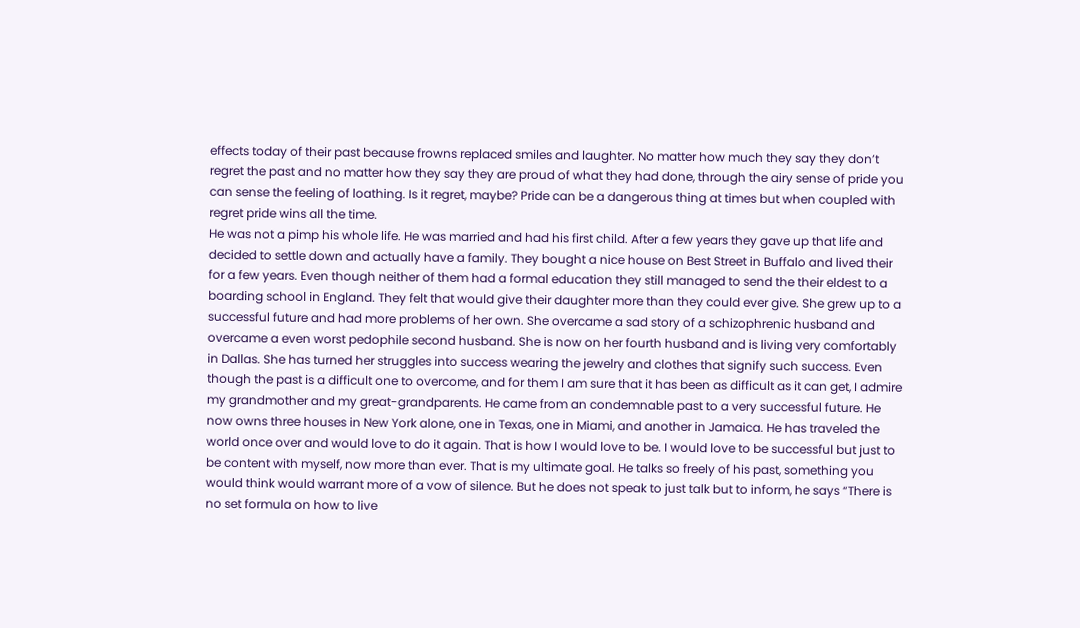effects today of their past because frowns replaced smiles and laughter. No matter how much they say they don’t regret the past and no matter how they say they are proud of what they had done, through the airy sense of pride you can sense the feeling of loathing. Is it regret, maybe? Pride can be a dangerous thing at times but when coupled with regret pride wins all the time.
He was not a pimp his whole life. He was married and had his first child. After a few years they gave up that life and decided to settle down and actually have a family. They bought a nice house on Best Street in Buffalo and lived their for a few years. Even though neither of them had a formal education they still managed to send the their eldest to a boarding school in England. They felt that would give their daughter more than they could ever give. She grew up to a successful future and had more problems of her own. She overcame a sad story of a schizophrenic husband and overcame a even worst pedophile second husband. She is now on her fourth husband and is living very comfortably in Dallas. She has turned her struggles into success wearing the jewelry and clothes that signify such success. Even though the past is a difficult one to overcome, and for them I am sure that it has been as difficult as it can get, I admire my grandmother and my great-grandparents. He came from an condemnable past to a very successful future. He now owns three houses in New York alone, one in Texas, one in Miami, and another in Jamaica. He has traveled the world once over and would love to do it again. That is how I would love to be. I would love to be successful but just to be content with myself, now more than ever. That is my ultimate goal. He talks so freely of his past, something you would think would warrant more of a vow of silence. But he does not speak to just talk but to inform, he says “There is no set formula on how to live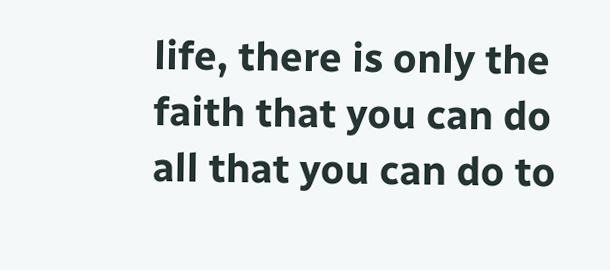life, there is only the faith that you can do all that you can do to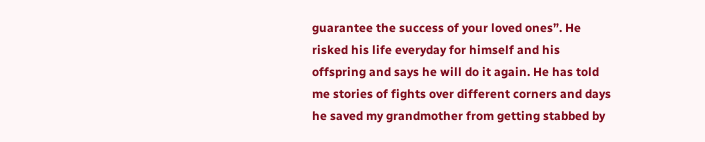guarantee the success of your loved ones”. He risked his life everyday for himself and his offspring and says he will do it again. He has told me stories of fights over different corners and days he saved my grandmother from getting stabbed by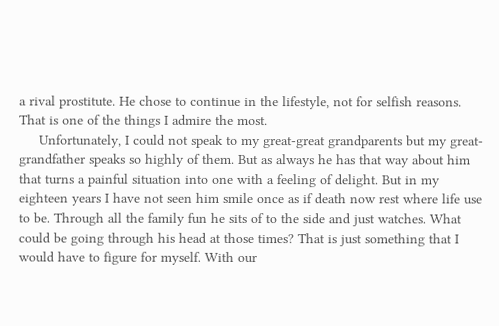a rival prostitute. He chose to continue in the lifestyle, not for selfish reasons. That is one of the things I admire the most.
     Unfortunately, I could not speak to my great-great grandparents but my great-grandfather speaks so highly of them. But as always he has that way about him that turns a painful situation into one with a feeling of delight. But in my eighteen years I have not seen him smile once as if death now rest where life use to be. Through all the family fun he sits of to the side and just watches. What could be going through his head at those times? That is just something that I would have to figure for myself. With our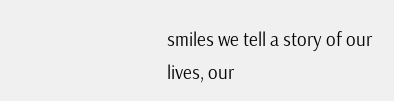smiles we tell a story of our lives, our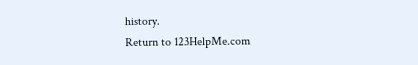history.
Return to 123HelpMe.com